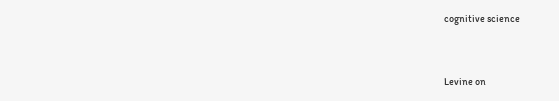cognitive science


Levine on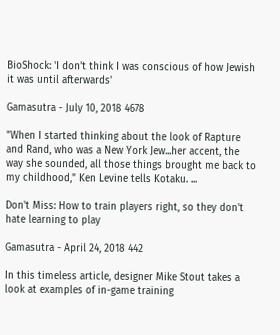BioShock: 'I don't think I was conscious of how Jewish it was until afterwards'

Gamasutra - July 10, 2018 4678

"When I started thinking about the look of Rapture and Rand, who was a New York Jew...her accent, the way she sounded, all those things brought me back to my childhood," Ken Levine tells Kotaku. ...

Don't Miss: How to train players right, so they don't hate learning to play

Gamasutra - April 24, 2018 442

In this timeless article, designer Mike Stout takes a look at examples of in-game training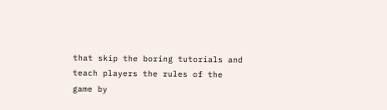that skip the boring tutorials and teach players the rules of the game by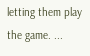letting them play the game. ...